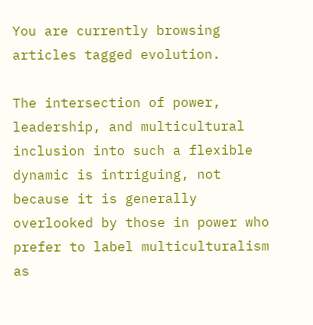You are currently browsing articles tagged evolution.

The intersection of power, leadership, and multicultural inclusion into such a flexible dynamic is intriguing, not because it is generally overlooked by those in power who prefer to label multiculturalism as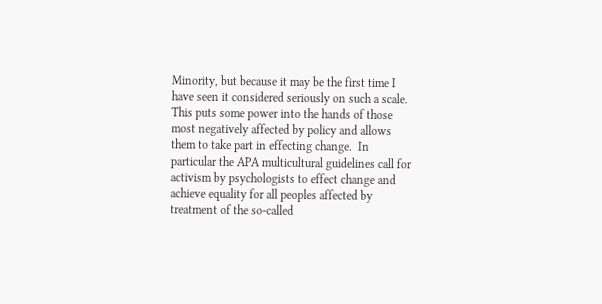Minority, but because it may be the first time I have seen it considered seriously on such a scale.  This puts some power into the hands of those most negatively affected by policy and allows them to take part in effecting change.  In particular the APA multicultural guidelines call for activism by psychologists to effect change and achieve equality for all peoples affected by treatment of the so-called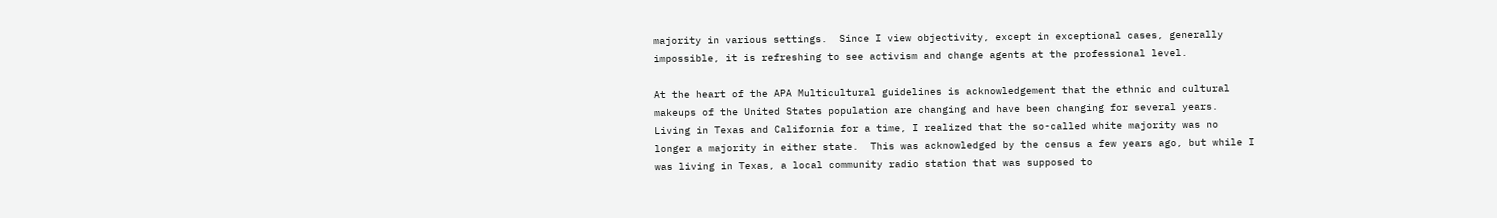majority in various settings.  Since I view objectivity, except in exceptional cases, generally impossible, it is refreshing to see activism and change agents at the professional level.

At the heart of the APA Multicultural guidelines is acknowledgement that the ethnic and cultural makeups of the United States population are changing and have been changing for several years.  Living in Texas and California for a time, I realized that the so-called white majority was no longer a majority in either state.  This was acknowledged by the census a few years ago, but while I was living in Texas, a local community radio station that was supposed to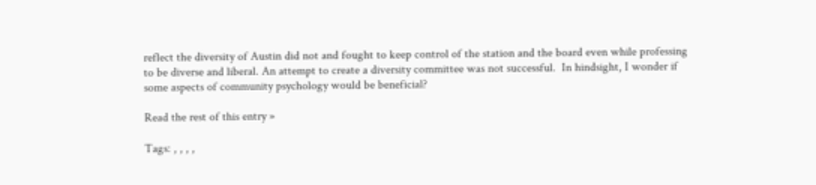reflect the diversity of Austin did not and fought to keep control of the station and the board even while professing to be diverse and liberal. An attempt to create a diversity committee was not successful.  In hindsight, I wonder if some aspects of community psychology would be beneficial?

Read the rest of this entry »

Tags: , , , ,